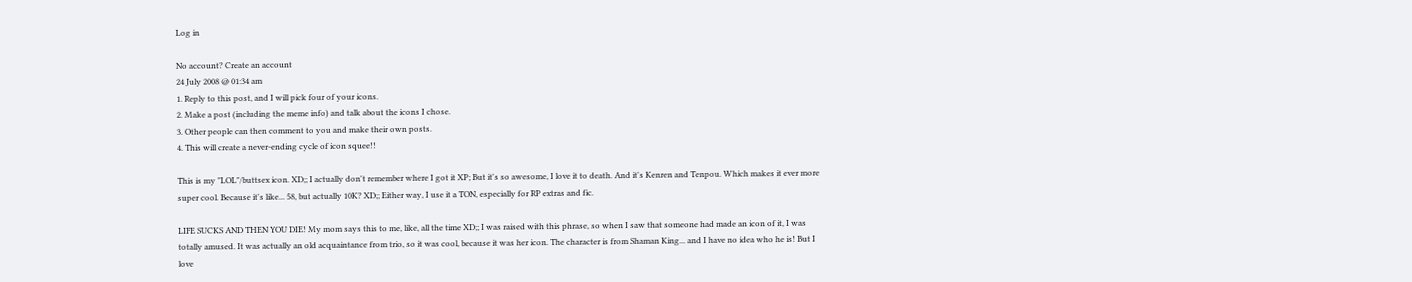Log in

No account? Create an account
24 July 2008 @ 01:34 am
1. Reply to this post, and I will pick four of your icons.
2. Make a post (including the meme info) and talk about the icons I chose.
3. Other people can then comment to you and make their own posts.
4. This will create a never-ending cycle of icon squee!!

This is my "LOL"/buttsex icon. XD;; I actually don't remember where I got it XP; But it's so awesome, I love it to death. And it's Kenren and Tenpou. Which makes it ever more super cool. Because it's like... 58, but actually 10K? XD;; Either way, I use it a TON, especially for RP extras and fic.

LIFE SUCKS AND THEN YOU DIE! My mom says this to me, like, all the time XD;; I was raised with this phrase, so when I saw that someone had made an icon of it, I was totally amused. It was actually an old acquaintance from trio, so it was cool, because it was her icon. The character is from Shaman King... and I have no idea who he is! But I love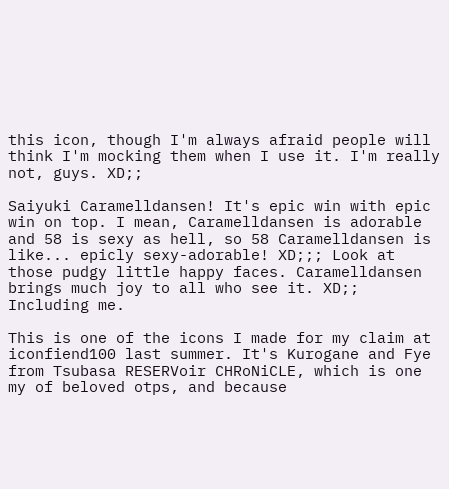this icon, though I'm always afraid people will think I'm mocking them when I use it. I'm really not, guys. XD;;

Saiyuki Caramelldansen! It's epic win with epic win on top. I mean, Caramelldansen is adorable and 58 is sexy as hell, so 58 Caramelldansen is like... epicly sexy-adorable! XD;;; Look at those pudgy little happy faces. Caramelldansen brings much joy to all who see it. XD;; Including me.

This is one of the icons I made for my claim at iconfiend100 last summer. It's Kurogane and Fye from Tsubasa RESERVoir CHRoNiCLE, which is one my of beloved otps, and because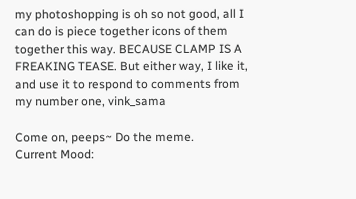my photoshopping is oh so not good, all I can do is piece together icons of them together this way. BECAUSE CLAMP IS A FREAKING TEASE. But either way, I like it, and use it to respond to comments from my number one, vink_sama

Come on, peeps~ Do the meme.
Current Mood: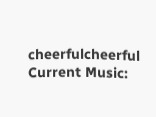cheerfulcheerful
Current Music: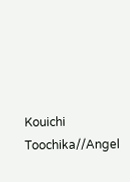Kouichi Toochika//Angel